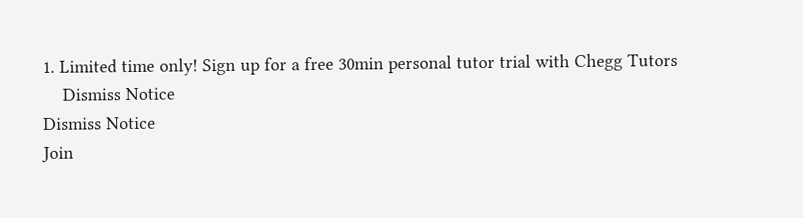1. Limited time only! Sign up for a free 30min personal tutor trial with Chegg Tutors
    Dismiss Notice
Dismiss Notice
Join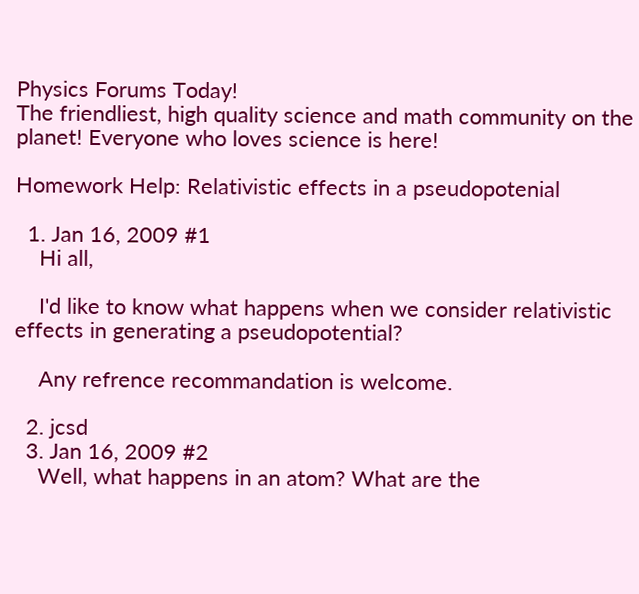Physics Forums Today!
The friendliest, high quality science and math community on the planet! Everyone who loves science is here!

Homework Help: Relativistic effects in a pseudopotenial

  1. Jan 16, 2009 #1
    Hi all,

    I'd like to know what happens when we consider relativistic effects in generating a pseudopotential?

    Any refrence recommandation is welcome.

  2. jcsd
  3. Jan 16, 2009 #2
    Well, what happens in an atom? What are the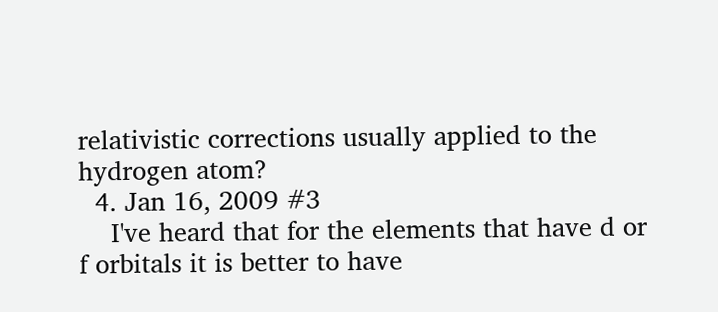relativistic corrections usually applied to the hydrogen atom?
  4. Jan 16, 2009 #3
    I've heard that for the elements that have d or f orbitals it is better to have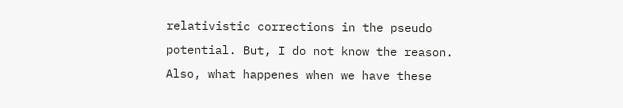relativistic corrections in the pseudo potential. But, I do not know the reason. Also, what happenes when we have these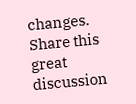changes.
Share this great discussion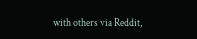with others via Reddit,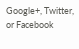Google+, Twitter, or Facebook